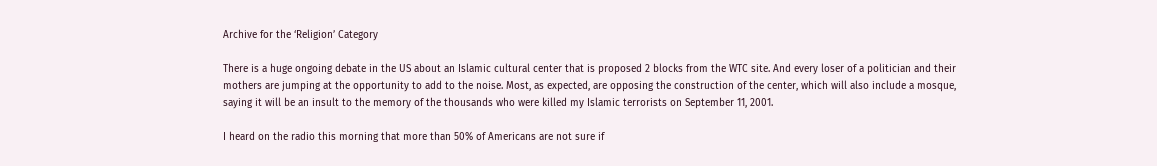Archive for the ‘Religion’ Category

There is a huge ongoing debate in the US about an Islamic cultural center that is proposed 2 blocks from the WTC site. And every loser of a politician and their mothers are jumping at the opportunity to add to the noise. Most, as expected, are opposing the construction of the center, which will also include a mosque, saying it will be an insult to the memory of the thousands who were killed my Islamic terrorists on September 11, 2001.

I heard on the radio this morning that more than 50% of Americans are not sure if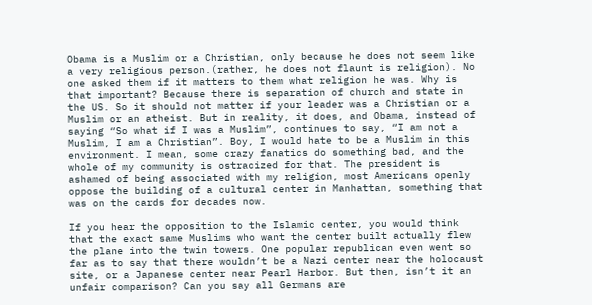Obama is a Muslim or a Christian, only because he does not seem like a very religious person.(rather, he does not flaunt is religion). No one asked them if it matters to them what religion he was. Why is that important? Because there is separation of church and state in the US. So it should not matter if your leader was a Christian or a Muslim or an atheist. But in reality, it does, and Obama, instead of saying “So what if I was a Muslim”, continues to say, “I am not a Muslim, I am a Christian”. Boy, I would hate to be a Muslim in this environment. I mean, some crazy fanatics do something bad, and the whole of my community is ostracized for that. The president is ashamed of being associated with my religion, most Americans openly oppose the building of a cultural center in Manhattan, something that was on the cards for decades now.

If you hear the opposition to the Islamic center, you would think that the exact same Muslims who want the center built actually flew the plane into the twin towers. One popular republican even went so far as to say that there wouldn’t be a Nazi center near the holocaust site, or a Japanese center near Pearl Harbor. But then, isn’t it an unfair comparison? Can you say all Germans are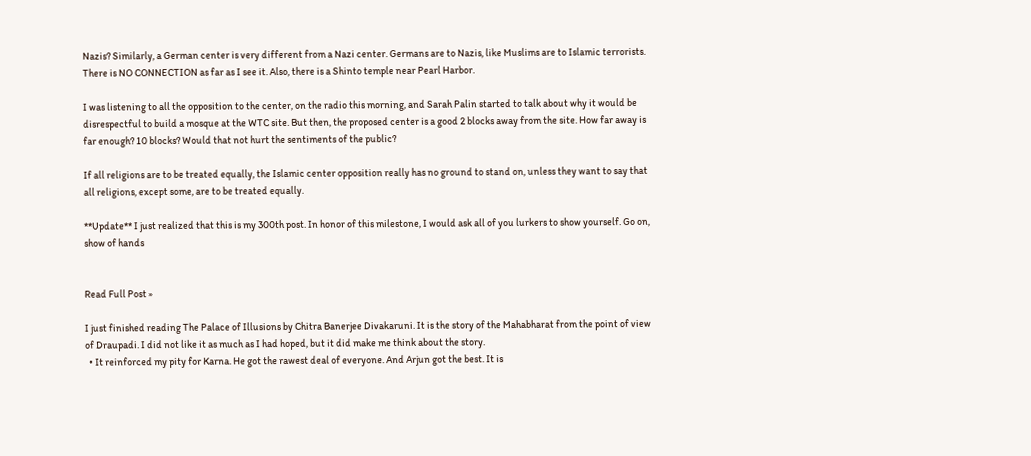Nazis? Similarly, a German center is very different from a Nazi center. Germans are to Nazis, like Muslims are to Islamic terrorists. There is NO CONNECTION as far as I see it. Also, there is a Shinto temple near Pearl Harbor.

I was listening to all the opposition to the center, on the radio this morning, and Sarah Palin started to talk about why it would be disrespectful to build a mosque at the WTC site. But then, the proposed center is a good 2 blocks away from the site. How far away is far enough? 10 blocks? Would that not hurt the sentiments of the public?

If all religions are to be treated equally, the Islamic center opposition really has no ground to stand on, unless they want to say that all religions, except some, are to be treated equally.

**Update** I just realized that this is my 300th post. In honor of this milestone, I would ask all of you lurkers to show yourself. Go on, show of hands


Read Full Post »

I just finished reading The Palace of Illusions by Chitra Banerjee Divakaruni. It is the story of the Mahabharat from the point of view of Draupadi. I did not like it as much as I had hoped, but it did make me think about the story.
  • It reinforced my pity for Karna. He got the rawest deal of everyone. And Arjun got the best. It is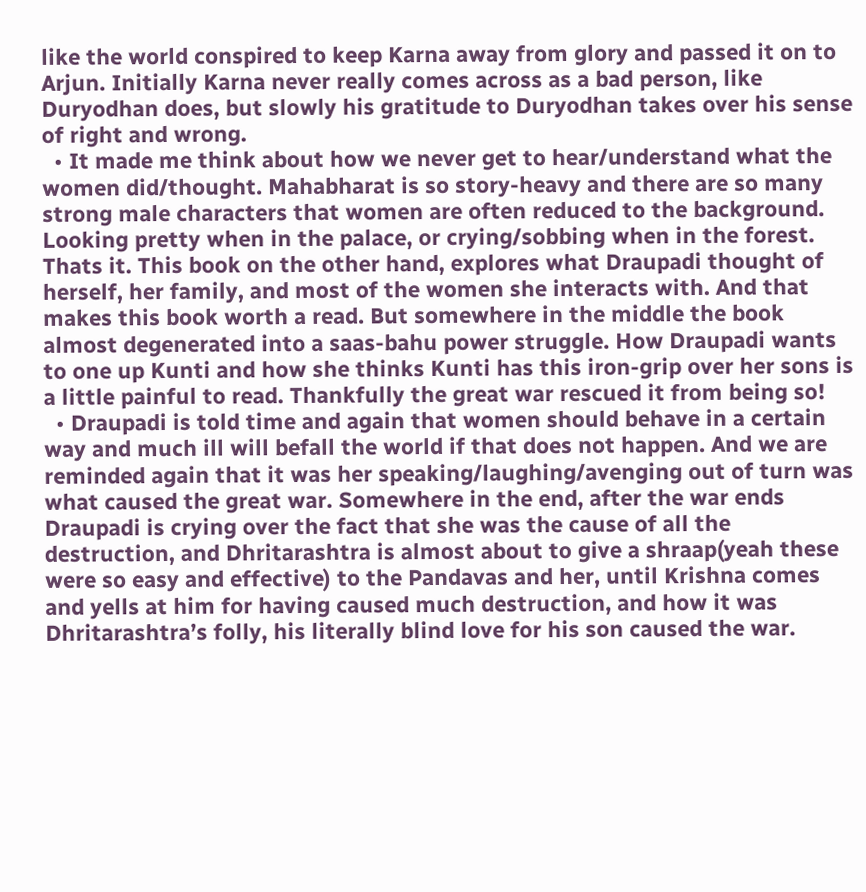like the world conspired to keep Karna away from glory and passed it on to Arjun. Initially Karna never really comes across as a bad person, like Duryodhan does, but slowly his gratitude to Duryodhan takes over his sense of right and wrong.
  • It made me think about how we never get to hear/understand what the women did/thought. Mahabharat is so story-heavy and there are so many strong male characters that women are often reduced to the background. Looking pretty when in the palace, or crying/sobbing when in the forest. Thats it. This book on the other hand, explores what Draupadi thought of herself, her family, and most of the women she interacts with. And that makes this book worth a read. But somewhere in the middle the book almost degenerated into a saas-bahu power struggle. How Draupadi wants to one up Kunti and how she thinks Kunti has this iron-grip over her sons is a little painful to read. Thankfully the great war rescued it from being so!
  • Draupadi is told time and again that women should behave in a certain way and much ill will befall the world if that does not happen. And we are reminded again that it was her speaking/laughing/avenging out of turn was what caused the great war. Somewhere in the end, after the war ends Draupadi is crying over the fact that she was the cause of all the destruction, and Dhritarashtra is almost about to give a shraap(yeah these were so easy and effective) to the Pandavas and her, until Krishna comes and yells at him for having caused much destruction, and how it was Dhritarashtra’s folly, his literally blind love for his son caused the war.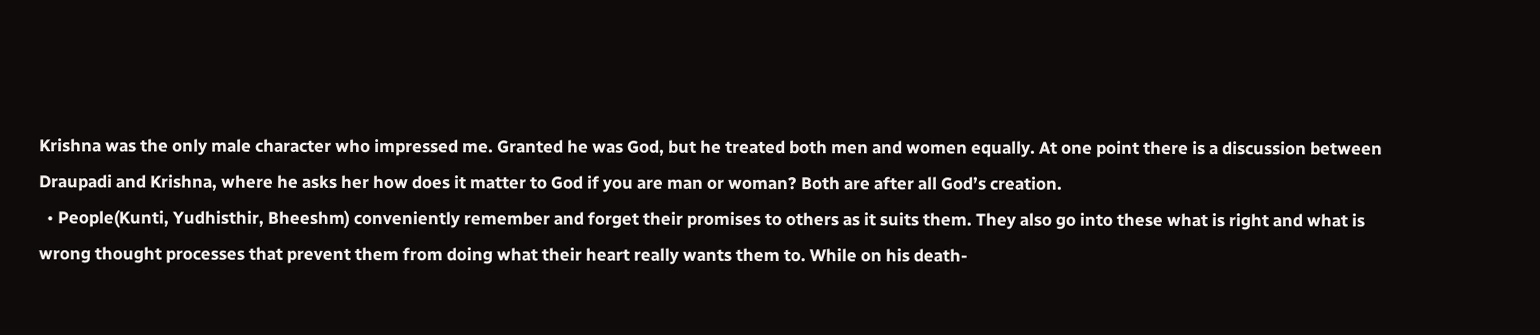Krishna was the only male character who impressed me. Granted he was God, but he treated both men and women equally. At one point there is a discussion between Draupadi and Krishna, where he asks her how does it matter to God if you are man or woman? Both are after all God’s creation.
  • People(Kunti, Yudhisthir, Bheeshm) conveniently remember and forget their promises to others as it suits them. They also go into these what is right and what is wrong thought processes that prevent them from doing what their heart really wants them to. While on his death-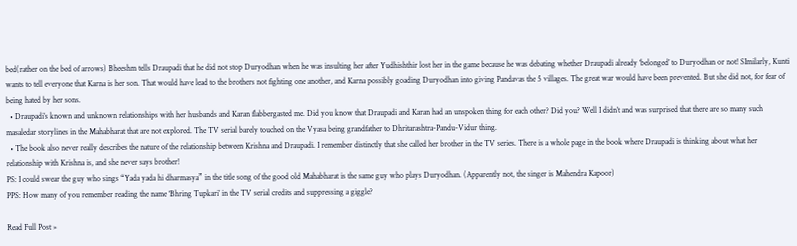bed(rather on the bed of arrows) Bheeshm tells Draupadi that he did not stop Duryodhan when he was insulting her after Yudhishthir lost her in the game because he was debating whether Draupadi already ‘belonged’ to Duryodhan or not! SImilarly, Kunti wants to tell everyone that Karna is her son. That would have lead to the brothers not fighting one another, and Karna possibly goading Duryodhan into giving Pandavas the 5 villages. The great war would have been prevented. But she did not, for fear of being hated by her sons.
  • Draupadi’s known and unknown relationships with her husbands and Karan flabbergasted me. Did you know that Draupadi and Karan had an unspoken thing for each other? Did you? Well I didn’t and was surprised that there are so many such masaledar storylines in the Mahabharat that are not explored. The TV serial barely touched on the Vyasa being grandfather to Dhritarashtra-Pandu-Vidur thing.
  • The book also never really describes the nature of the relationship between Krishna and Draupadi. I remember distinctly that she called her brother in the TV series. There is a whole page in the book where Draupadi is thinking about what her relationship with Krishna is, and she never says brother!
PS: I could swear the guy who sings “Yada yada hi dharmasya” in the title song of the good old Mahabharat is the same guy who plays Duryodhan. (Apparently not, the singer is Mahendra Kapoor)
PPS: How many of you remember reading the name ‘Bhring Tupkari’ in the TV serial credits and suppressing a giggle?

Read Full Post »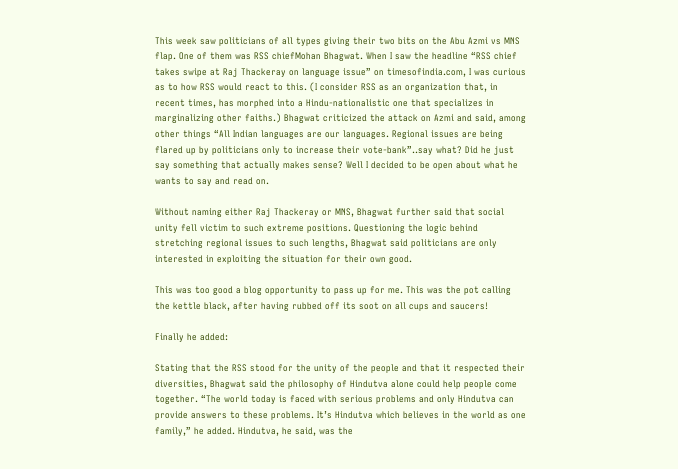This week saw politicians of all types giving their two bits on the Abu Azmi vs MNS flap. One of them was RSS chiefMohan Bhagwat. When I saw the headline “RSS chief takes swipe at Raj Thackeray on language issue” on timesofindia.com, I was curious as to how RSS would react to this. (I consider RSS as an organization that, in recent times, has morphed into a Hindu-nationalistic one that specializes in marginalizing other faiths.) Bhagwat criticized the attack on Azmi and said, among other things “All Indian languages are our languages. Regional issues are being flared up by politicians only to increase their vote-bank”..say what? Did he just say something that actually makes sense? Well I decided to be open about what he wants to say and read on.

Without naming either Raj Thackeray or MNS, Bhagwat further said that social unity fell victim to such extreme positions. Questioning the logic behind stretching regional issues to such lengths, Bhagwat said politicians are only interested in exploiting the situation for their own good.

This was too good a blog opportunity to pass up for me. This was the pot calling the kettle black, after having rubbed off its soot on all cups and saucers!

Finally he added:

Stating that the RSS stood for the unity of the people and that it respected their diversities, Bhagwat said the philosophy of Hindutva alone could help people come together. “The world today is faced with serious problems and only Hindutva can provide answers to these problems. It’s Hindutva which believes in the world as one family,” he added. Hindutva, he said, was the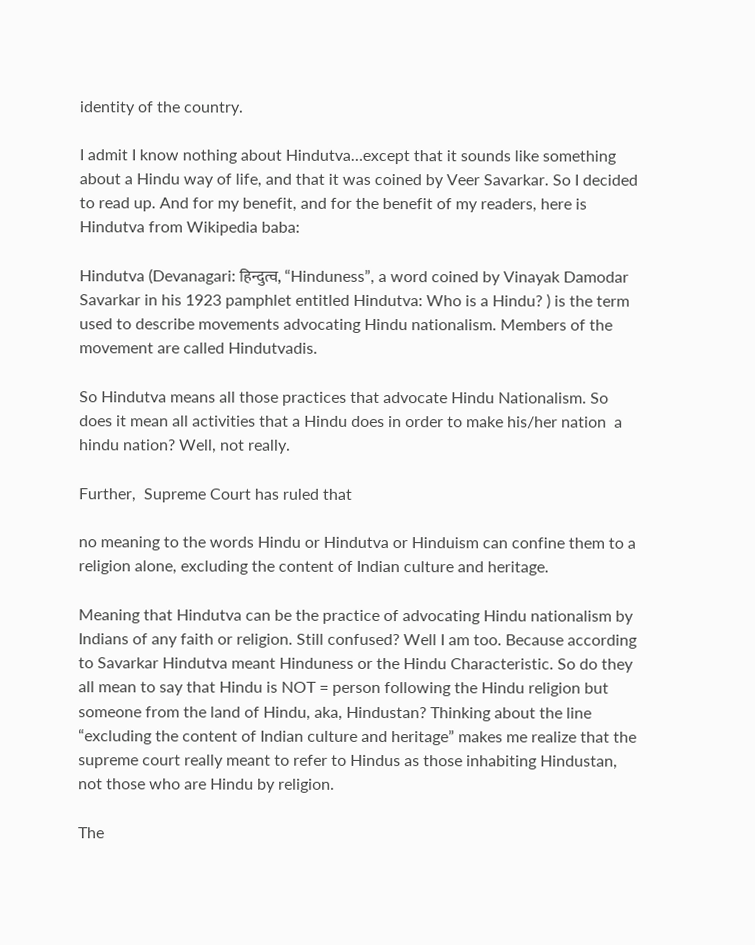identity of the country.

I admit I know nothing about Hindutva…except that it sounds like something about a Hindu way of life, and that it was coined by Veer Savarkar. So I decided to read up. And for my benefit, and for the benefit of my readers, here is Hindutva from Wikipedia baba:

Hindutva (Devanagari: हिन्दुत्व, “Hinduness”, a word coined by Vinayak Damodar Savarkar in his 1923 pamphlet entitled Hindutva: Who is a Hindu? ) is the term used to describe movements advocating Hindu nationalism. Members of the movement are called Hindutvadis.

So Hindutva means all those practices that advocate Hindu Nationalism. So does it mean all activities that a Hindu does in order to make his/her nation  a hindu nation? Well, not really.

Further,  Supreme Court has ruled that

no meaning to the words Hindu or Hindutva or Hinduism can confine them to a religion alone, excluding the content of Indian culture and heritage.

Meaning that Hindutva can be the practice of advocating Hindu nationalism by Indians of any faith or religion. Still confused? Well I am too. Because according to Savarkar Hindutva meant Hinduness or the Hindu Characteristic. So do they all mean to say that Hindu is NOT = person following the Hindu religion but someone from the land of Hindu, aka, Hindustan? Thinking about the line “excluding the content of Indian culture and heritage” makes me realize that the supreme court really meant to refer to Hindus as those inhabiting Hindustan, not those who are Hindu by religion.

The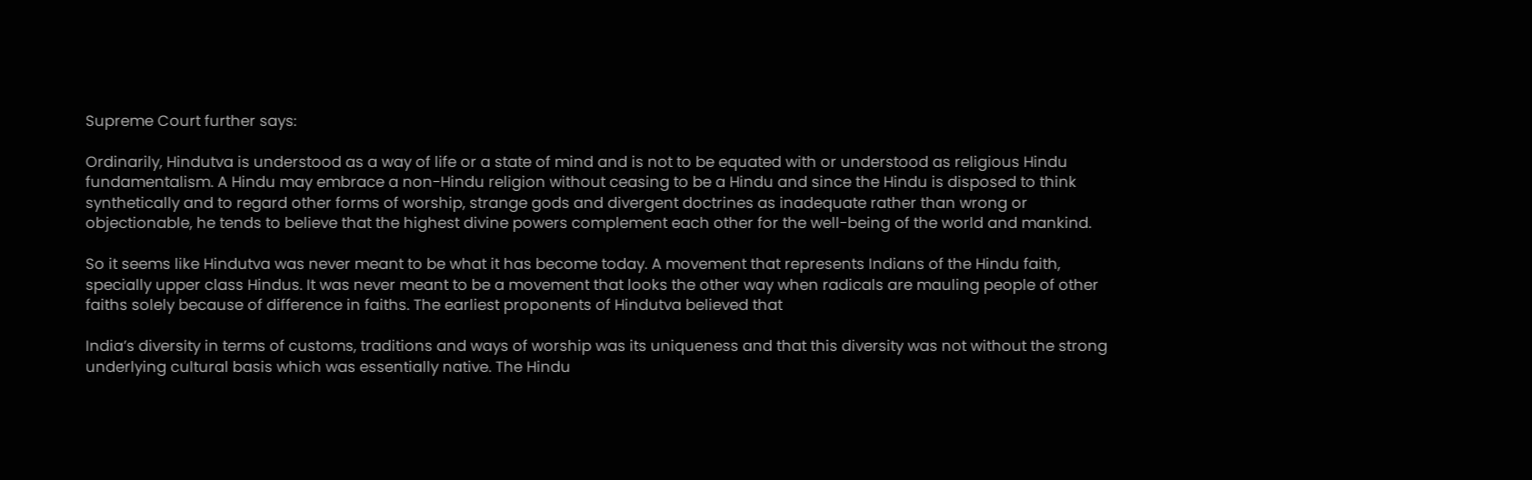Supreme Court further says:

Ordinarily, Hindutva is understood as a way of life or a state of mind and is not to be equated with or understood as religious Hindu fundamentalism. A Hindu may embrace a non-Hindu religion without ceasing to be a Hindu and since the Hindu is disposed to think synthetically and to regard other forms of worship, strange gods and divergent doctrines as inadequate rather than wrong or objectionable, he tends to believe that the highest divine powers complement each other for the well-being of the world and mankind.

So it seems like Hindutva was never meant to be what it has become today. A movement that represents Indians of the Hindu faith, specially upper class Hindus. It was never meant to be a movement that looks the other way when radicals are mauling people of other faiths solely because of difference in faiths. The earliest proponents of Hindutva believed that

India’s diversity in terms of customs, traditions and ways of worship was its uniqueness and that this diversity was not without the strong underlying cultural basis which was essentially native. The Hindu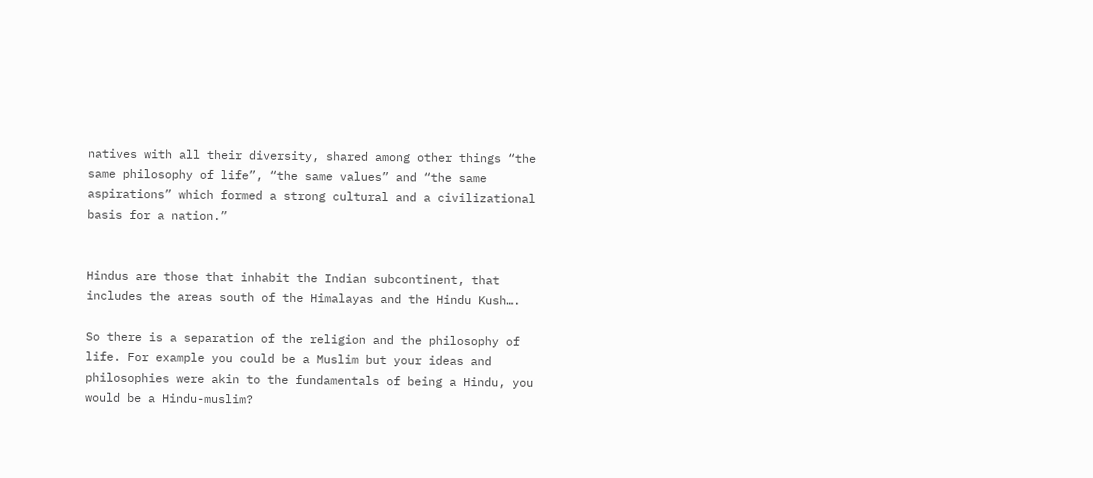natives with all their diversity, shared among other things “the same philosophy of life”, “the same values” and “the same aspirations” which formed a strong cultural and a civilizational basis for a nation.”


Hindus are those that inhabit the Indian subcontinent, that includes the areas south of the Himalayas and the Hindu Kush….

So there is a separation of the religion and the philosophy of life. For example you could be a Muslim but your ideas and philosophies were akin to the fundamentals of being a Hindu, you would be a Hindu-muslim?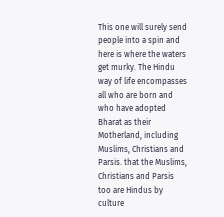This one will surely send people into a spin and here is where the waters get murky. The Hindu way of life encompasses all who are born and who have adopted Bharat as their Motherland, including Muslims, Christians and Parsis. that the Muslims, Christians and Parsis too are Hindus by culture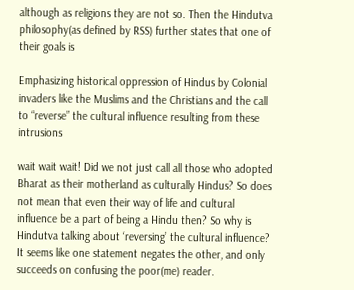although as religions they are not so. Then the Hindutva philosophy(as defined by RSS) further states that one of their goals is

Emphasizing historical oppression of Hindus by Colonial invaders like the Muslims and the Christians and the call to “reverse” the cultural influence resulting from these intrusions

wait wait wait! Did we not just call all those who adopted Bharat as their motherland as culturally Hindus? So does not mean that even their way of life and cultural influence be a part of being a Hindu then? So why is Hindutva talking about ‘reversing’ the cultural influence? It seems like one statement negates the other, and only succeeds on confusing the poor(me) reader.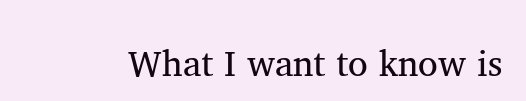What I want to know is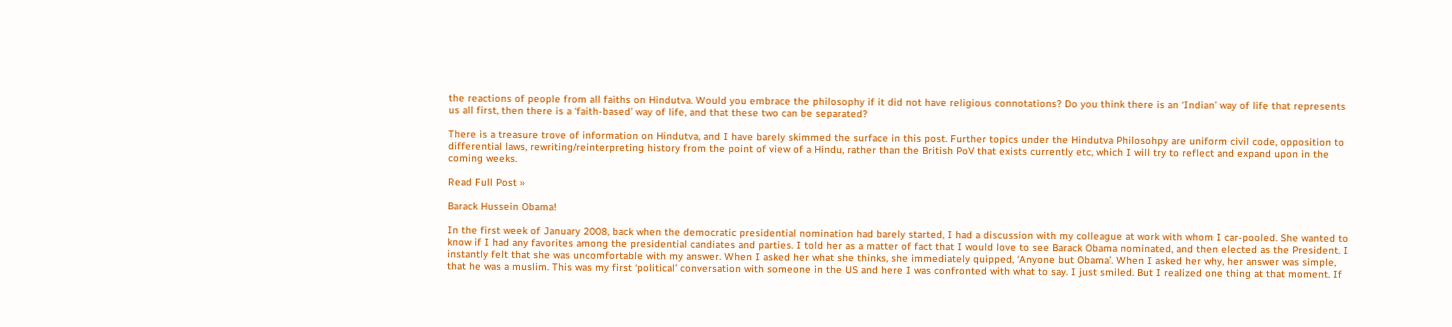the reactions of people from all faiths on Hindutva. Would you embrace the philosophy if it did not have religious connotations? Do you think there is an ‘Indian’ way of life that represents us all first, then there is a ‘faith-based’ way of life, and that these two can be separated?

There is a treasure trove of information on Hindutva, and I have barely skimmed the surface in this post. Further topics under the Hindutva Philosohpy are uniform civil code, opposition to differential laws, rewriting/reinterpreting history from the point of view of a Hindu, rather than the British PoV that exists currently etc, which I will try to reflect and expand upon in the coming weeks.

Read Full Post »

Barack Hussein Obama!

In the first week of January 2008, back when the democratic presidential nomination had barely started, I had a discussion with my colleague at work with whom I car-pooled. She wanted to know if I had any favorites among the presidential candiates and parties. I told her as a matter of fact that I would love to see Barack Obama nominated, and then elected as the President. I instantly felt that she was uncomfortable with my answer. When I asked her what she thinks, she immediately quipped, ‘Anyone but Obama’. When I asked her why, her answer was simple, that he was a muslim. This was my first ‘political’ conversation with someone in the US and here I was confronted with what to say. I just smiled. But I realized one thing at that moment. If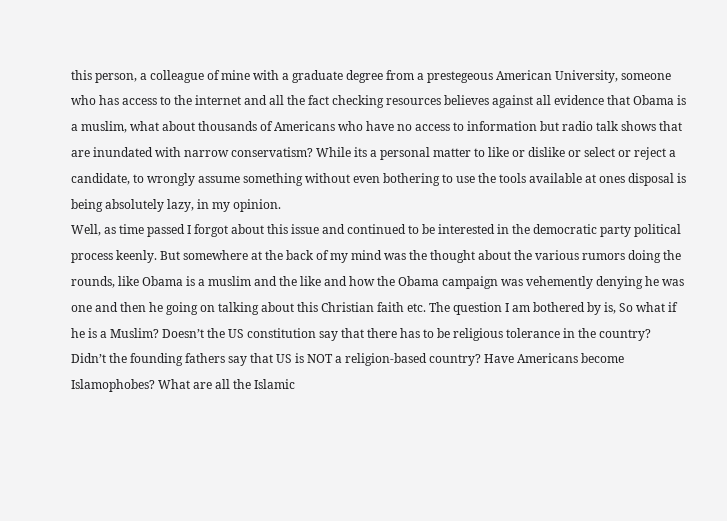this person, a colleague of mine with a graduate degree from a prestegeous American University, someone who has access to the internet and all the fact checking resources believes against all evidence that Obama is a muslim, what about thousands of Americans who have no access to information but radio talk shows that are inundated with narrow conservatism? While its a personal matter to like or dislike or select or reject a candidate, to wrongly assume something without even bothering to use the tools available at ones disposal is being absolutely lazy, in my opinion.
Well, as time passed I forgot about this issue and continued to be interested in the democratic party political process keenly. But somewhere at the back of my mind was the thought about the various rumors doing the rounds, like Obama is a muslim and the like and how the Obama campaign was vehemently denying he was one and then he going on talking about this Christian faith etc. The question I am bothered by is, So what if he is a Muslim? Doesn’t the US constitution say that there has to be religious tolerance in the country? Didn’t the founding fathers say that US is NOT a religion-based country? Have Americans become Islamophobes? What are all the Islamic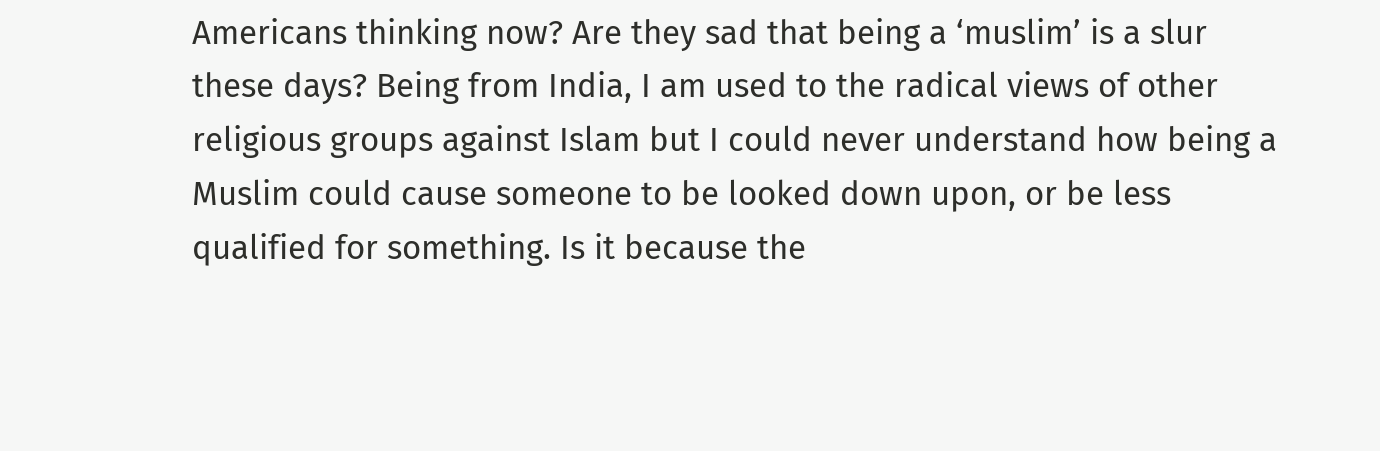Americans thinking now? Are they sad that being a ‘muslim’ is a slur these days? Being from India, I am used to the radical views of other religious groups against Islam but I could never understand how being a Muslim could cause someone to be looked down upon, or be less qualified for something. Is it because the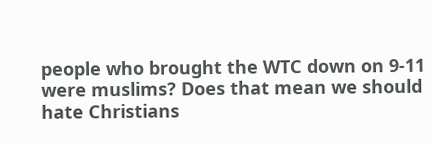people who brought the WTC down on 9-11 were muslims? Does that mean we should hate Christians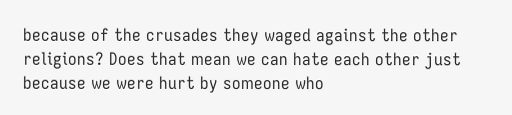because of the crusades they waged against the other religions? Does that mean we can hate each other just because we were hurt by someone who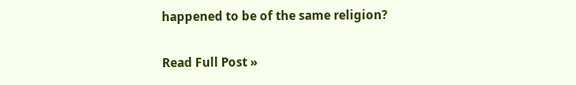happened to be of the same religion?

Read Full Post »